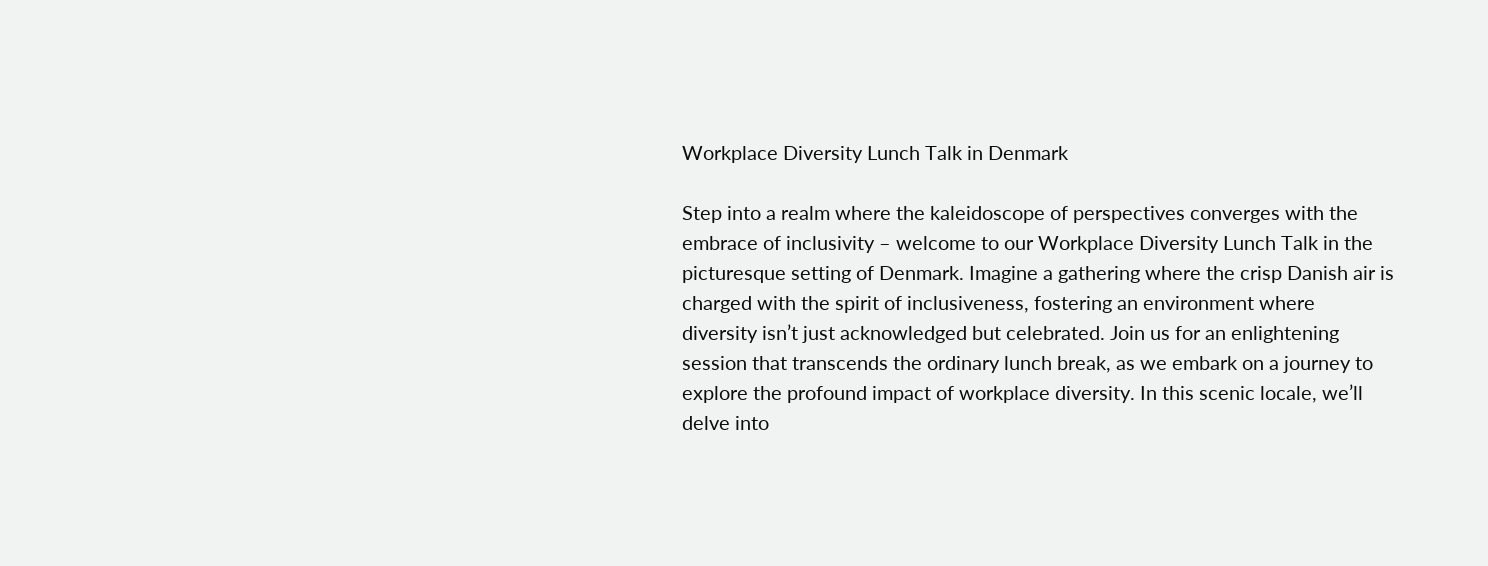Workplace Diversity Lunch Talk in Denmark

Step into a realm where the kaleidoscope of perspectives converges with the embrace of inclusivity – welcome to our Workplace Diversity Lunch Talk in the picturesque setting of Denmark. Imagine a gathering where the crisp Danish air is charged with the spirit of inclusiveness, fostering an environment where diversity isn’t just acknowledged but celebrated. Join us for an enlightening session that transcends the ordinary lunch break, as we embark on a journey to explore the profound impact of workplace diversity. In this scenic locale, we’ll delve into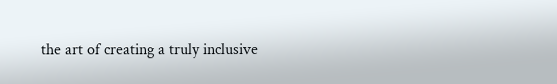the art of creating a truly inclusive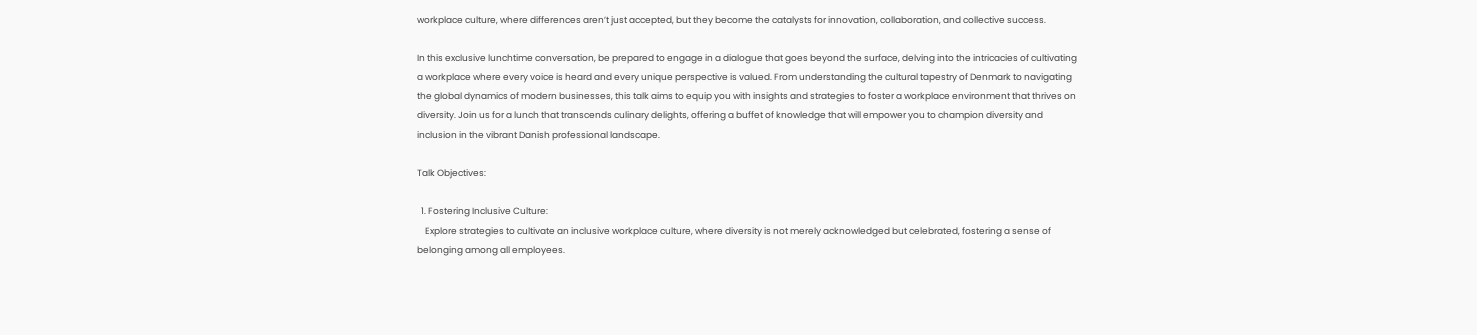workplace culture, where differences aren’t just accepted, but they become the catalysts for innovation, collaboration, and collective success.

In this exclusive lunchtime conversation, be prepared to engage in a dialogue that goes beyond the surface, delving into the intricacies of cultivating a workplace where every voice is heard and every unique perspective is valued. From understanding the cultural tapestry of Denmark to navigating the global dynamics of modern businesses, this talk aims to equip you with insights and strategies to foster a workplace environment that thrives on diversity. Join us for a lunch that transcends culinary delights, offering a buffet of knowledge that will empower you to champion diversity and inclusion in the vibrant Danish professional landscape.

Talk Objectives:

  1. Fostering Inclusive Culture:
    Explore strategies to cultivate an inclusive workplace culture, where diversity is not merely acknowledged but celebrated, fostering a sense of belonging among all employees.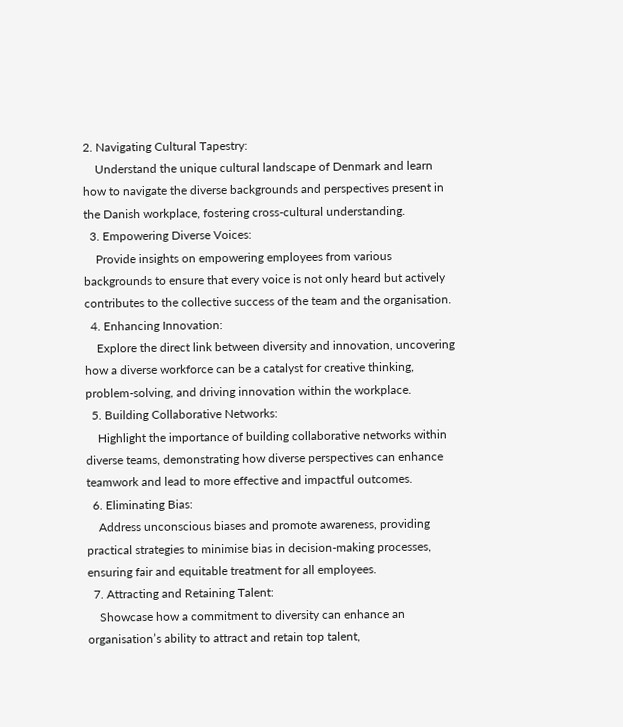2. Navigating Cultural Tapestry:
    Understand the unique cultural landscape of Denmark and learn how to navigate the diverse backgrounds and perspectives present in the Danish workplace, fostering cross-cultural understanding.
  3. Empowering Diverse Voices:
    Provide insights on empowering employees from various backgrounds to ensure that every voice is not only heard but actively contributes to the collective success of the team and the organisation.
  4. Enhancing Innovation:
    Explore the direct link between diversity and innovation, uncovering how a diverse workforce can be a catalyst for creative thinking, problem-solving, and driving innovation within the workplace.
  5. Building Collaborative Networks:
    Highlight the importance of building collaborative networks within diverse teams, demonstrating how diverse perspectives can enhance teamwork and lead to more effective and impactful outcomes.
  6. Eliminating Bias:
    Address unconscious biases and promote awareness, providing practical strategies to minimise bias in decision-making processes, ensuring fair and equitable treatment for all employees.
  7. Attracting and Retaining Talent:
    Showcase how a commitment to diversity can enhance an organisation’s ability to attract and retain top talent,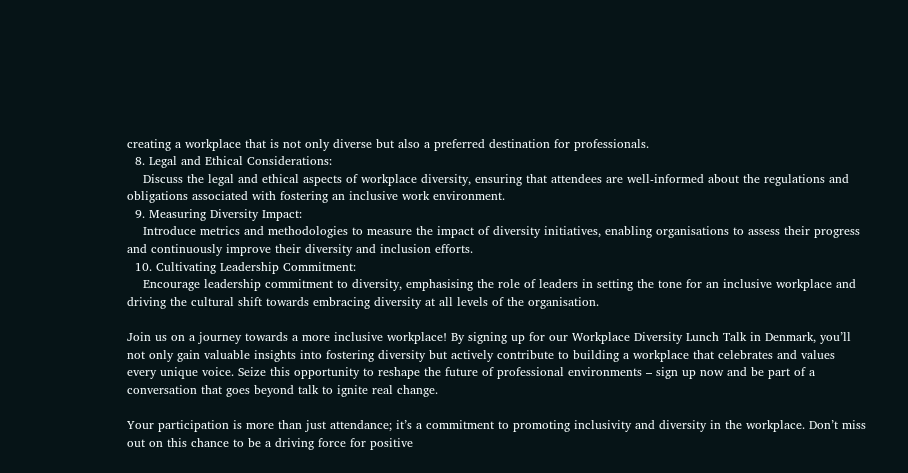creating a workplace that is not only diverse but also a preferred destination for professionals.
  8. Legal and Ethical Considerations:
    Discuss the legal and ethical aspects of workplace diversity, ensuring that attendees are well-informed about the regulations and obligations associated with fostering an inclusive work environment.
  9. Measuring Diversity Impact:
    Introduce metrics and methodologies to measure the impact of diversity initiatives, enabling organisations to assess their progress and continuously improve their diversity and inclusion efforts.
  10. Cultivating Leadership Commitment:
    Encourage leadership commitment to diversity, emphasising the role of leaders in setting the tone for an inclusive workplace and driving the cultural shift towards embracing diversity at all levels of the organisation.

Join us on a journey towards a more inclusive workplace! By signing up for our Workplace Diversity Lunch Talk in Denmark, you’ll not only gain valuable insights into fostering diversity but actively contribute to building a workplace that celebrates and values every unique voice. Seize this opportunity to reshape the future of professional environments – sign up now and be part of a conversation that goes beyond talk to ignite real change.

Your participation is more than just attendance; it’s a commitment to promoting inclusivity and diversity in the workplace. Don’t miss out on this chance to be a driving force for positive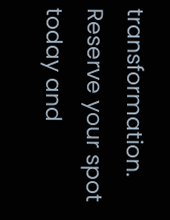transformation. Reserve your spot today and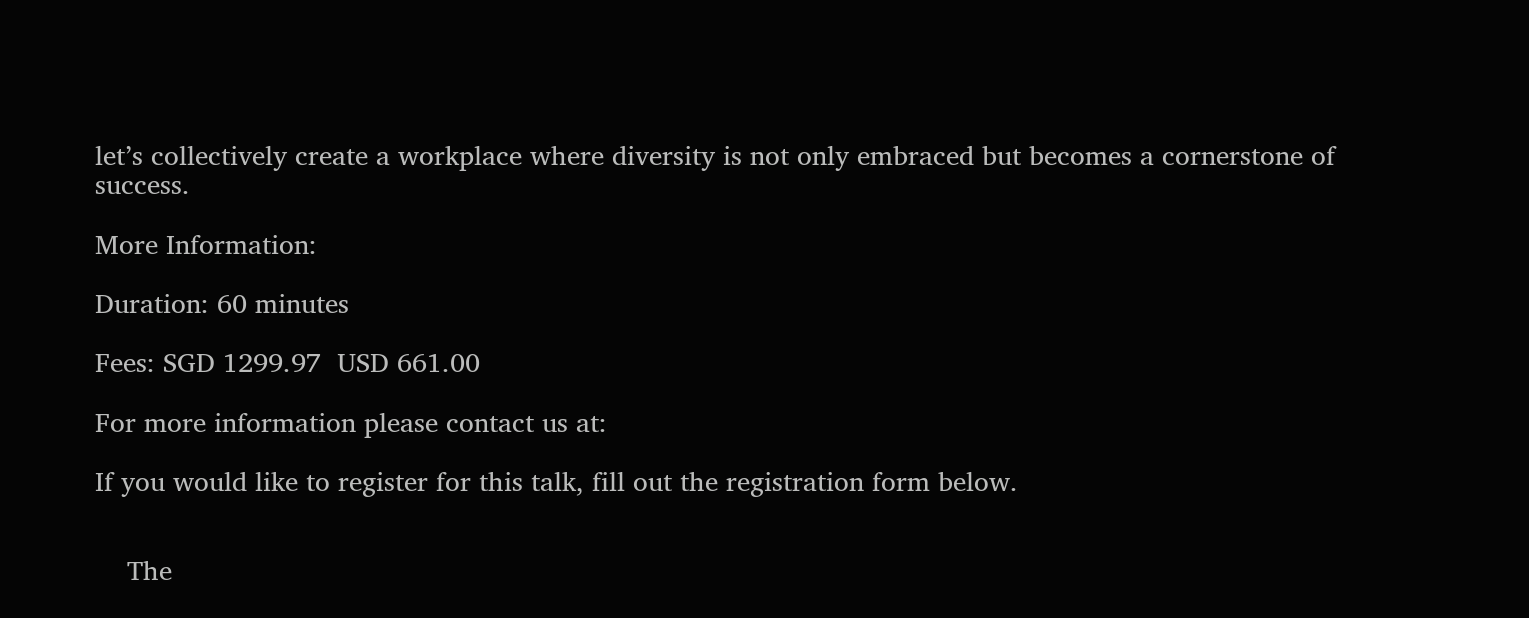let’s collectively create a workplace where diversity is not only embraced but becomes a cornerstone of success.

More Information:

Duration: 60 minutes

Fees: SGD 1299.97  USD 661.00

For more information please contact us at:

If you would like to register for this talk, fill out the registration form below.


    The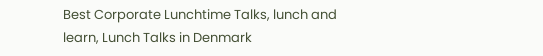Best Corporate Lunchtime Talks, lunch and learn, Lunch Talks in Denmark